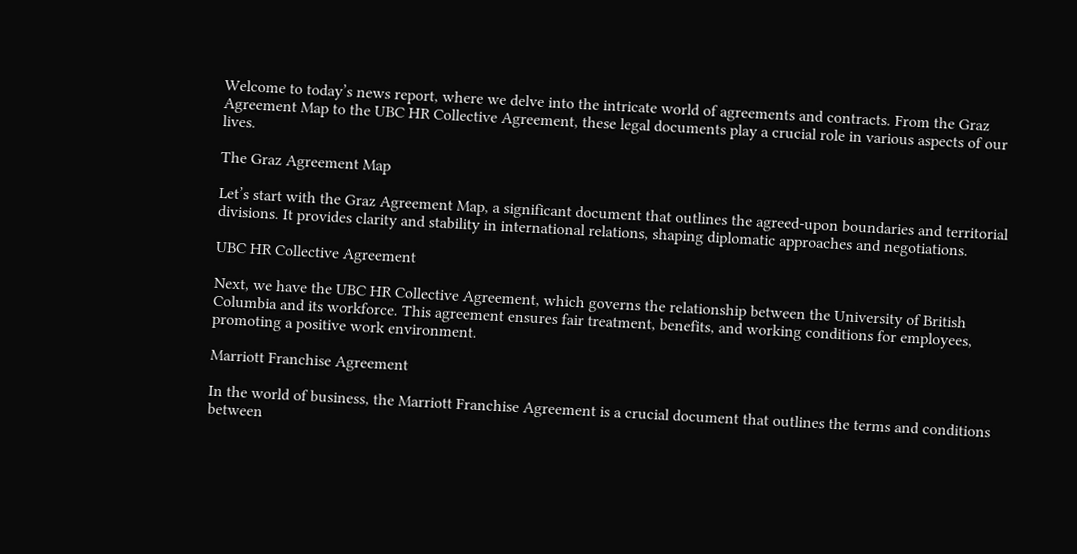Welcome to today’s news report, where we delve into the intricate world of agreements and contracts. From the Graz Agreement Map to the UBC HR Collective Agreement, these legal documents play a crucial role in various aspects of our lives.

The Graz Agreement Map

Let’s start with the Graz Agreement Map, a significant document that outlines the agreed-upon boundaries and territorial divisions. It provides clarity and stability in international relations, shaping diplomatic approaches and negotiations.

UBC HR Collective Agreement

Next, we have the UBC HR Collective Agreement, which governs the relationship between the University of British Columbia and its workforce. This agreement ensures fair treatment, benefits, and working conditions for employees, promoting a positive work environment.

Marriott Franchise Agreement

In the world of business, the Marriott Franchise Agreement is a crucial document that outlines the terms and conditions between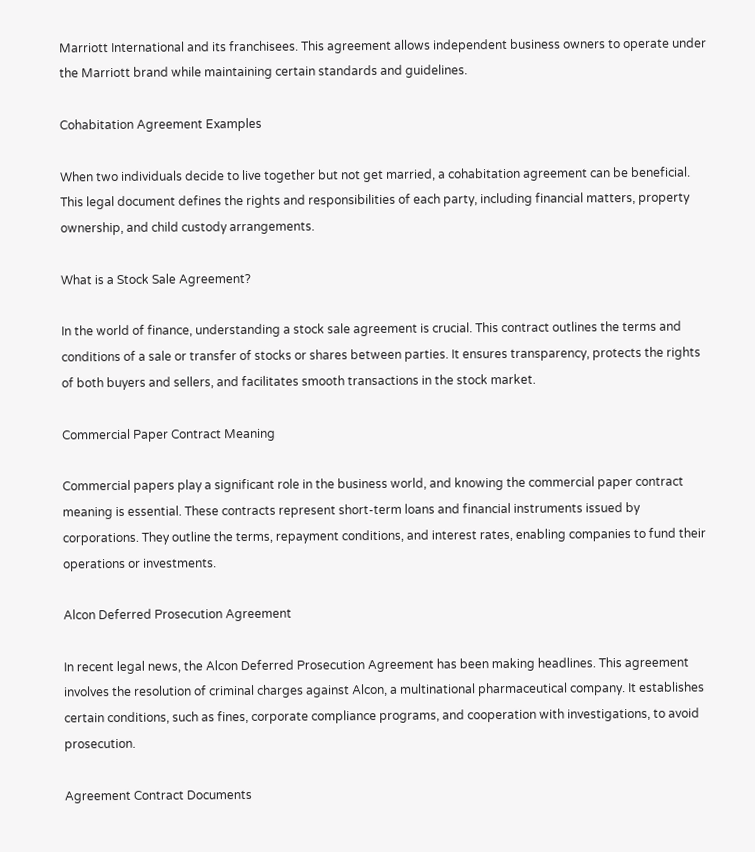Marriott International and its franchisees. This agreement allows independent business owners to operate under the Marriott brand while maintaining certain standards and guidelines.

Cohabitation Agreement Examples

When two individuals decide to live together but not get married, a cohabitation agreement can be beneficial. This legal document defines the rights and responsibilities of each party, including financial matters, property ownership, and child custody arrangements.

What is a Stock Sale Agreement?

In the world of finance, understanding a stock sale agreement is crucial. This contract outlines the terms and conditions of a sale or transfer of stocks or shares between parties. It ensures transparency, protects the rights of both buyers and sellers, and facilitates smooth transactions in the stock market.

Commercial Paper Contract Meaning

Commercial papers play a significant role in the business world, and knowing the commercial paper contract meaning is essential. These contracts represent short-term loans and financial instruments issued by corporations. They outline the terms, repayment conditions, and interest rates, enabling companies to fund their operations or investments.

Alcon Deferred Prosecution Agreement

In recent legal news, the Alcon Deferred Prosecution Agreement has been making headlines. This agreement involves the resolution of criminal charges against Alcon, a multinational pharmaceutical company. It establishes certain conditions, such as fines, corporate compliance programs, and cooperation with investigations, to avoid prosecution.

Agreement Contract Documents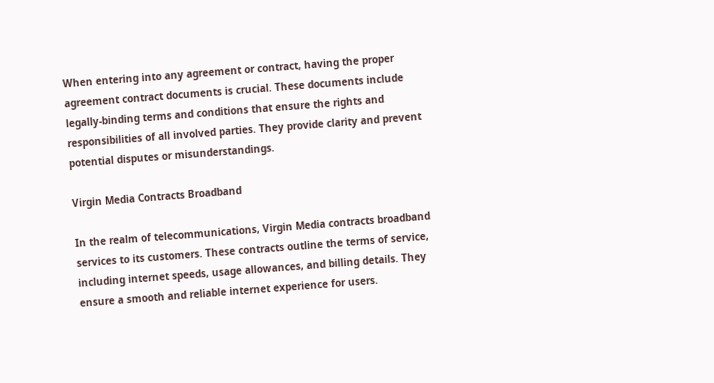When entering into any agreement or contract, having the proper agreement contract documents is crucial. These documents include legally-binding terms and conditions that ensure the rights and responsibilities of all involved parties. They provide clarity and prevent potential disputes or misunderstandings.

Virgin Media Contracts Broadband

In the realm of telecommunications, Virgin Media contracts broadband services to its customers. These contracts outline the terms of service, including internet speeds, usage allowances, and billing details. They ensure a smooth and reliable internet experience for users.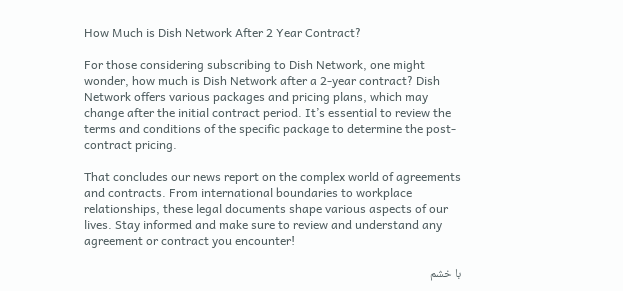How Much is Dish Network After 2 Year Contract?

For those considering subscribing to Dish Network, one might wonder, how much is Dish Network after a 2-year contract? Dish Network offers various packages and pricing plans, which may change after the initial contract period. It’s essential to review the terms and conditions of the specific package to determine the post-contract pricing.

That concludes our news report on the complex world of agreements and contracts. From international boundaries to workplace relationships, these legal documents shape various aspects of our lives. Stay informed and make sure to review and understand any agreement or contract you encounter!

با خشم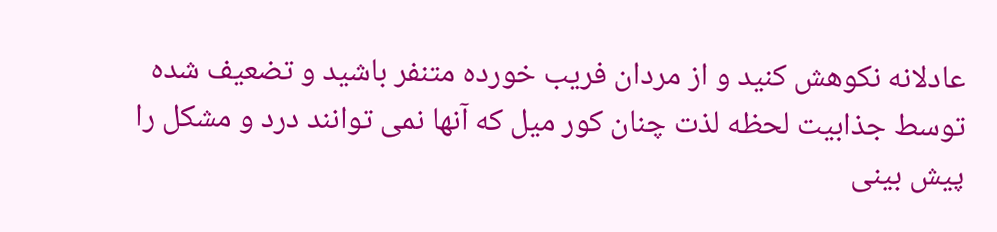عادلانه نکوهش کنید و از مردان فریب خورده متنفر باشید و تضعیف شده توسط جذابیت لحظه لذت چنان کور میل که آنها نمی توانند درد و مشکل را پیش بینی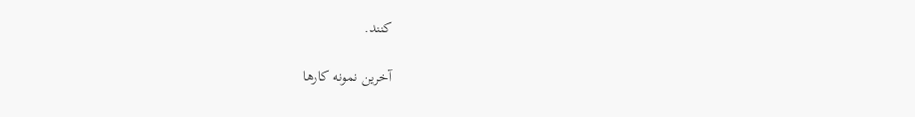کنند.

آخرین نمونه کارها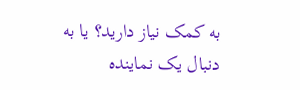به کمک نیاز دارید؟ یا به دنبال یک نماینده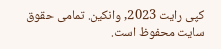کپی رایت 2023, وانکین. تمامی حقوق سایت محفوظ است.